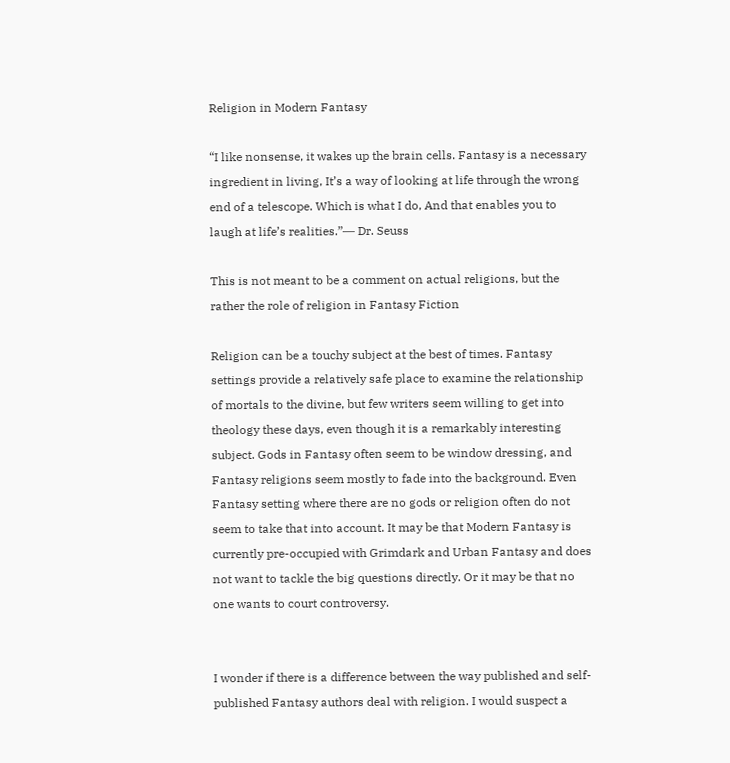Religion in Modern Fantasy

“I like nonsense, it wakes up the brain cells. Fantasy is a necessary ingredient in living, It’s a way of looking at life through the wrong end of a telescope. Which is what I do, And that enables you to laugh at life’s realities.”― Dr. Seuss

This is not meant to be a comment on actual religions, but the rather the role of religion in Fantasy Fiction

Religion can be a touchy subject at the best of times. Fantasy settings provide a relatively safe place to examine the relationship of mortals to the divine, but few writers seem willing to get into theology these days, even though it is a remarkably interesting subject. Gods in Fantasy often seem to be window dressing, and Fantasy religions seem mostly to fade into the background. Even Fantasy setting where there are no gods or religion often do not seem to take that into account. It may be that Modern Fantasy is currently pre-occupied with Grimdark and Urban Fantasy and does not want to tackle the big questions directly. Or it may be that no one wants to court controversy.


I wonder if there is a difference between the way published and self-published Fantasy authors deal with religion. I would suspect a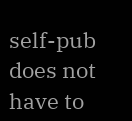self-pub does not have to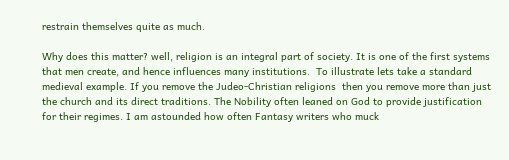restrain themselves quite as much.

Why does this matter? well, religion is an integral part of society. It is one of the first systems that men create, and hence influences many institutions.  To illustrate lets take a standard medieval example. If you remove the Judeo-Christian religions  then you remove more than just the church and its direct traditions. The Nobility often leaned on God to provide justification for their regimes. I am astounded how often Fantasy writers who muck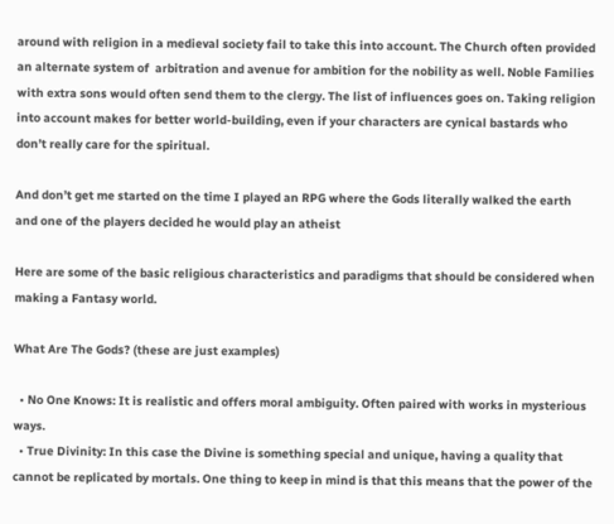around with religion in a medieval society fail to take this into account. The Church often provided an alternate system of  arbitration and avenue for ambition for the nobility as well. Noble Families with extra sons would often send them to the clergy. The list of influences goes on. Taking religion into account makes for better world-building, even if your characters are cynical bastards who don’t really care for the spiritual.

And don’t get me started on the time I played an RPG where the Gods literally walked the earth and one of the players decided he would play an atheist

Here are some of the basic religious characteristics and paradigms that should be considered when making a Fantasy world.

What Are The Gods? (these are just examples)

  • No One Knows: It is realistic and offers moral ambiguity. Often paired with works in mysterious ways.
  • True Divinity: In this case the Divine is something special and unique, having a quality that cannot be replicated by mortals. One thing to keep in mind is that this means that the power of the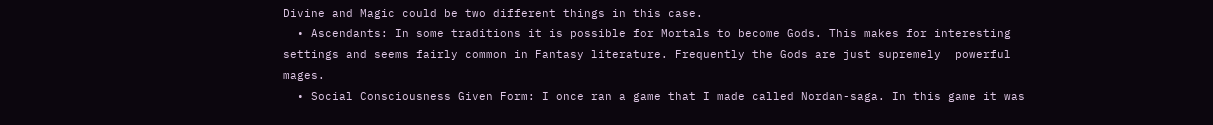Divine and Magic could be two different things in this case.
  • Ascendants: In some traditions it is possible for Mortals to become Gods. This makes for interesting settings and seems fairly common in Fantasy literature. Frequently the Gods are just supremely  powerful mages.
  • Social Consciousness Given Form: I once ran a game that I made called Nordan-saga. In this game it was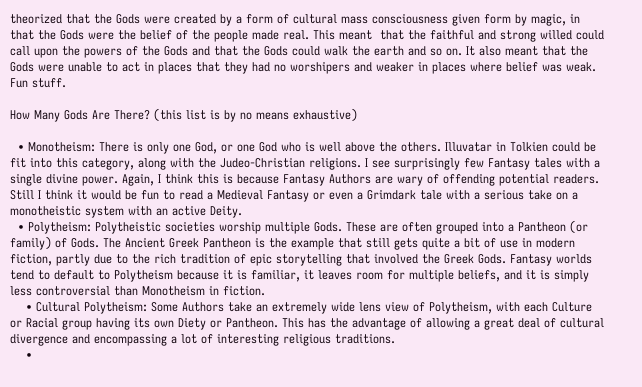theorized that the Gods were created by a form of cultural mass consciousness given form by magic, in that the Gods were the belief of the people made real. This meant  that the faithful and strong willed could call upon the powers of the Gods and that the Gods could walk the earth and so on. It also meant that the Gods were unable to act in places that they had no worshipers and weaker in places where belief was weak. Fun stuff.

How Many Gods Are There? (this list is by no means exhaustive)

  • Monotheism: There is only one God, or one God who is well above the others. Illuvatar in Tolkien could be fit into this category, along with the Judeo-Christian religions. I see surprisingly few Fantasy tales with a single divine power. Again, I think this is because Fantasy Authors are wary of offending potential readers. Still I think it would be fun to read a Medieval Fantasy or even a Grimdark tale with a serious take on a monotheistic system with an active Deity.
  • Polytheism: Polytheistic societies worship multiple Gods. These are often grouped into a Pantheon (or family) of Gods. The Ancient Greek Pantheon is the example that still gets quite a bit of use in modern fiction, partly due to the rich tradition of epic storytelling that involved the Greek Gods. Fantasy worlds tend to default to Polytheism because it is familiar, it leaves room for multiple beliefs, and it is simply less controversial than Monotheism in fiction.
    • Cultural Polytheism: Some Authors take an extremely wide lens view of Polytheism, with each Culture or Racial group having its own Diety or Pantheon. This has the advantage of allowing a great deal of cultural divergence and encompassing a lot of interesting religious traditions.
    •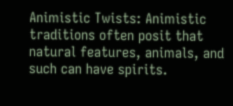Animistic Twists: Animistic traditions often posit that natural features, animals, and such can have spirits.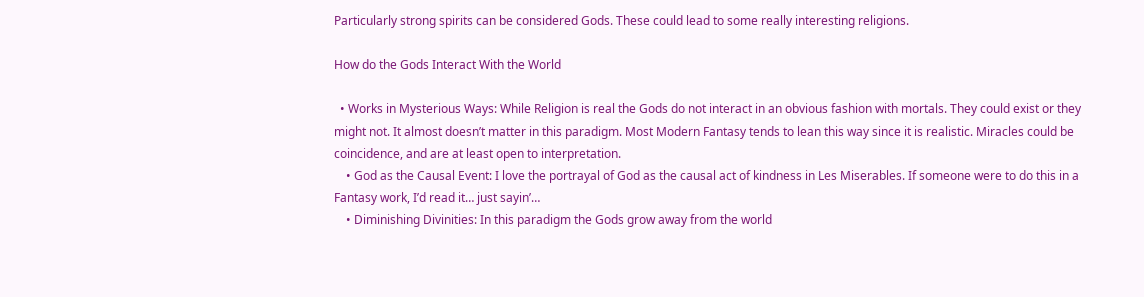Particularly strong spirits can be considered Gods. These could lead to some really interesting religions.

How do the Gods Interact With the World

  • Works in Mysterious Ways: While Religion is real the Gods do not interact in an obvious fashion with mortals. They could exist or they might not. It almost doesn’t matter in this paradigm. Most Modern Fantasy tends to lean this way since it is realistic. Miracles could be coincidence, and are at least open to interpretation.
    • God as the Causal Event: I love the portrayal of God as the causal act of kindness in Les Miserables. If someone were to do this in a Fantasy work, I’d read it… just sayin’…
    • Diminishing Divinities: In this paradigm the Gods grow away from the world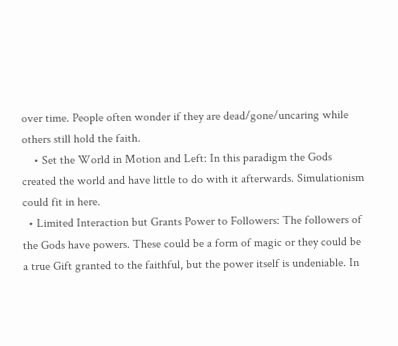over time. People often wonder if they are dead/gone/uncaring while others still hold the faith.
    • Set the World in Motion and Left: In this paradigm the Gods created the world and have little to do with it afterwards. Simulationism could fit in here.
  • Limited Interaction but Grants Power to Followers: The followers of the Gods have powers. These could be a form of magic or they could be a true Gift granted to the faithful, but the power itself is undeniable. In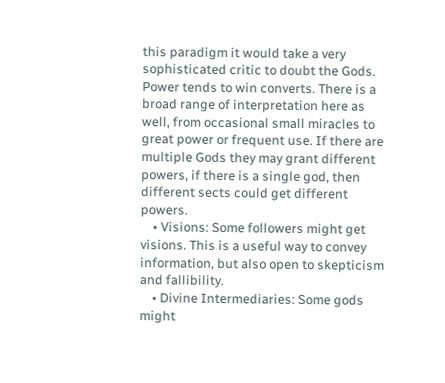this paradigm it would take a very sophisticated critic to doubt the Gods. Power tends to win converts. There is a broad range of interpretation here as well, from occasional small miracles to great power or frequent use. If there are multiple Gods they may grant different powers, if there is a single god, then different sects could get different powers.
    • Visions: Some followers might get visions. This is a useful way to convey information, but also open to skepticism and fallibility.
    • Divine Intermediaries: Some gods might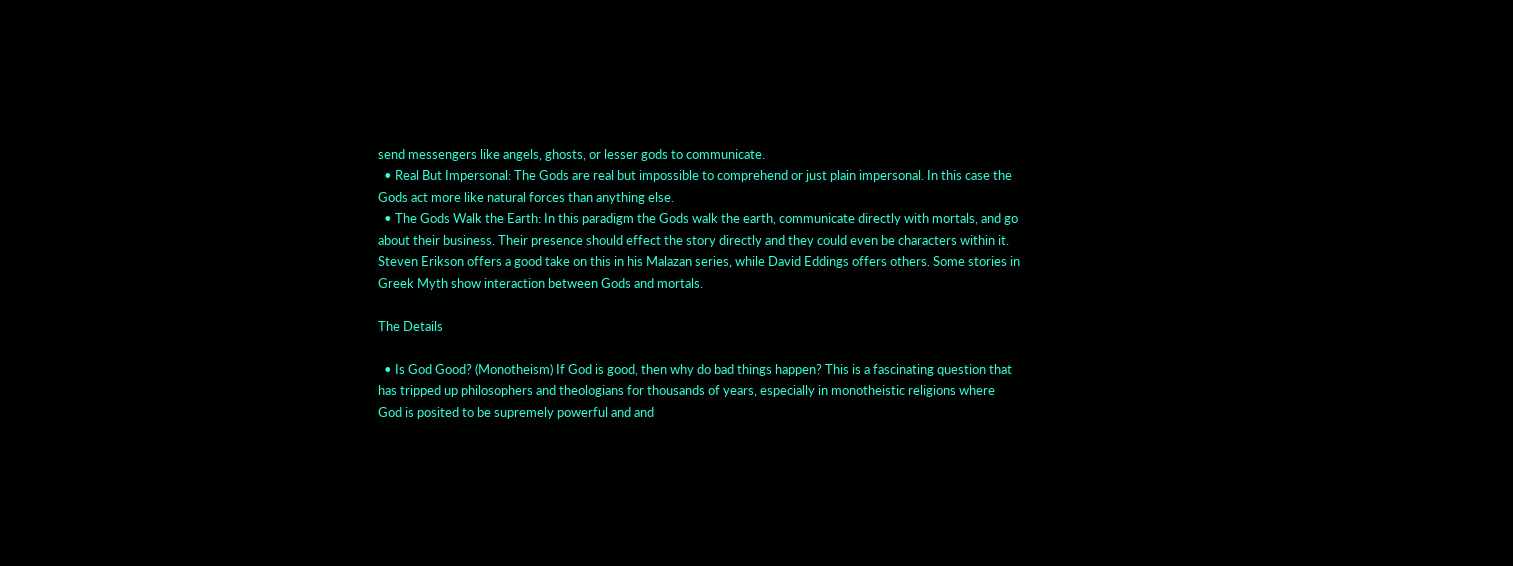send messengers like angels, ghosts, or lesser gods to communicate.
  • Real But Impersonal: The Gods are real but impossible to comprehend or just plain impersonal. In this case the Gods act more like natural forces than anything else.
  • The Gods Walk the Earth: In this paradigm the Gods walk the earth, communicate directly with mortals, and go about their business. Their presence should effect the story directly and they could even be characters within it. Steven Erikson offers a good take on this in his Malazan series, while David Eddings offers others. Some stories in Greek Myth show interaction between Gods and mortals.

The Details

  • Is God Good? (Monotheism) If God is good, then why do bad things happen? This is a fascinating question that has tripped up philosophers and theologians for thousands of years, especially in monotheistic religions where God is posited to be supremely powerful and and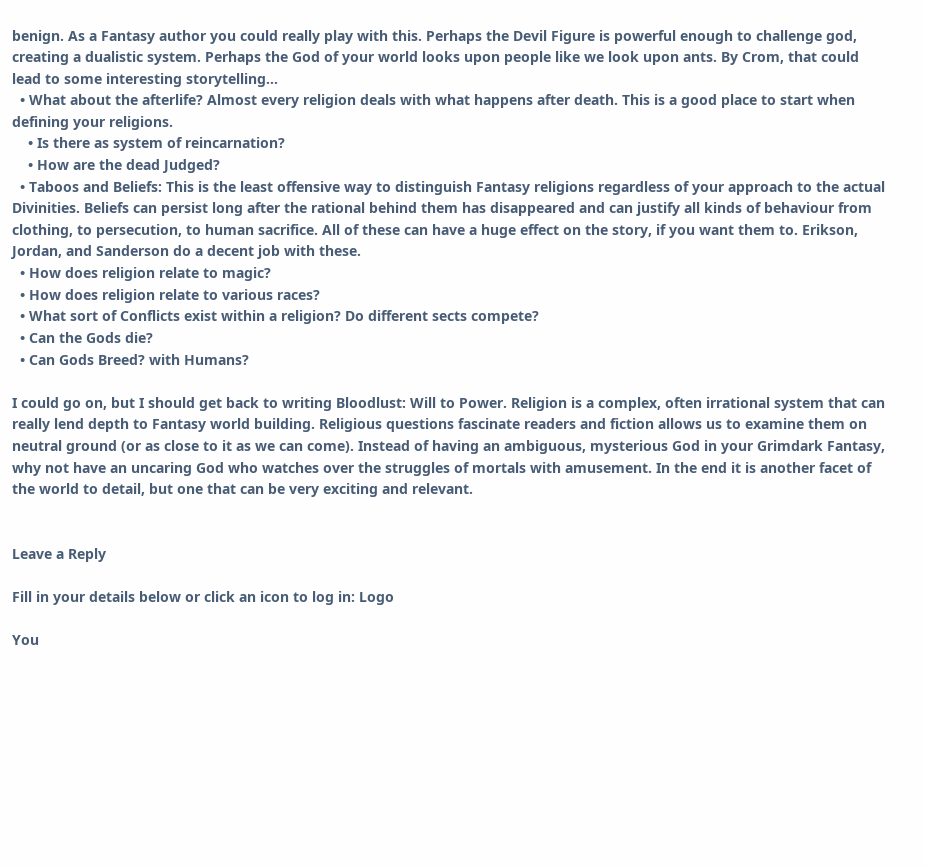benign. As a Fantasy author you could really play with this. Perhaps the Devil Figure is powerful enough to challenge god, creating a dualistic system. Perhaps the God of your world looks upon people like we look upon ants. By Crom, that could lead to some interesting storytelling…
  • What about the afterlife? Almost every religion deals with what happens after death. This is a good place to start when defining your religions.
    • Is there as system of reincarnation?
    • How are the dead Judged?
  • Taboos and Beliefs: This is the least offensive way to distinguish Fantasy religions regardless of your approach to the actual Divinities. Beliefs can persist long after the rational behind them has disappeared and can justify all kinds of behaviour from clothing, to persecution, to human sacrifice. All of these can have a huge effect on the story, if you want them to. Erikson, Jordan, and Sanderson do a decent job with these.
  • How does religion relate to magic?
  • How does religion relate to various races?
  • What sort of Conflicts exist within a religion? Do different sects compete?
  • Can the Gods die?
  • Can Gods Breed? with Humans?

I could go on, but I should get back to writing Bloodlust: Will to Power. Religion is a complex, often irrational system that can really lend depth to Fantasy world building. Religious questions fascinate readers and fiction allows us to examine them on neutral ground (or as close to it as we can come). Instead of having an ambiguous, mysterious God in your Grimdark Fantasy, why not have an uncaring God who watches over the struggles of mortals with amusement. In the end it is another facet of the world to detail, but one that can be very exciting and relevant.


Leave a Reply

Fill in your details below or click an icon to log in: Logo

You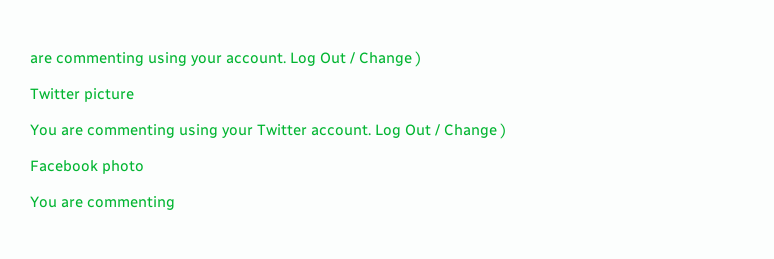are commenting using your account. Log Out / Change )

Twitter picture

You are commenting using your Twitter account. Log Out / Change )

Facebook photo

You are commenting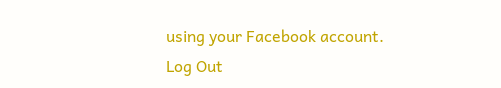using your Facebook account. Log Out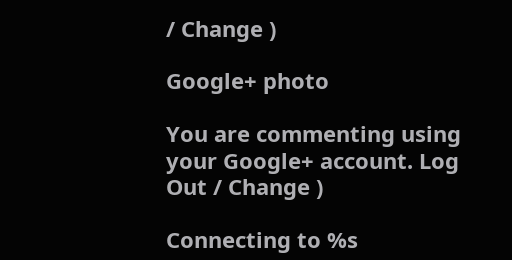/ Change )

Google+ photo

You are commenting using your Google+ account. Log Out / Change )

Connecting to %s